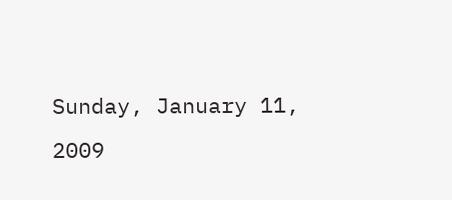Sunday, January 11, 2009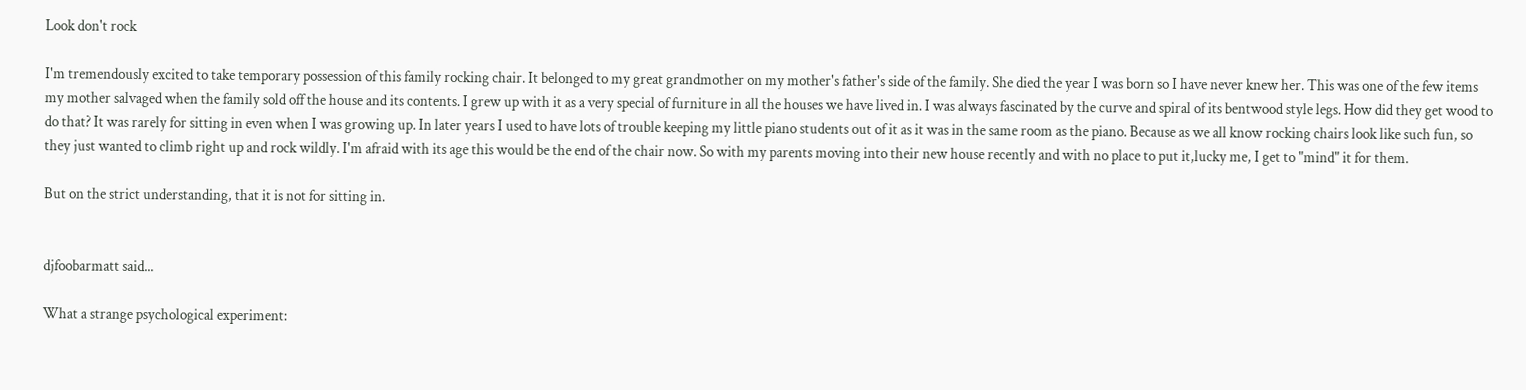Look don't rock

I'm tremendously excited to take temporary possession of this family rocking chair. It belonged to my great grandmother on my mother's father's side of the family. She died the year I was born so I have never knew her. This was one of the few items my mother salvaged when the family sold off the house and its contents. I grew up with it as a very special of furniture in all the houses we have lived in. I was always fascinated by the curve and spiral of its bentwood style legs. How did they get wood to do that? It was rarely for sitting in even when I was growing up. In later years I used to have lots of trouble keeping my little piano students out of it as it was in the same room as the piano. Because as we all know rocking chairs look like such fun, so they just wanted to climb right up and rock wildly. I'm afraid with its age this would be the end of the chair now. So with my parents moving into their new house recently and with no place to put it,lucky me, I get to "mind" it for them.

But on the strict understanding, that it is not for sitting in.


djfoobarmatt said...

What a strange psychological experiment: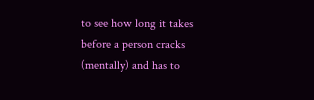to see how long it takes before a person cracks (mentally) and has to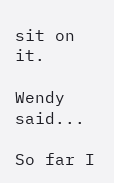sit on it.

Wendy said...

So far I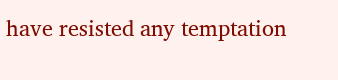have resisted any temptation